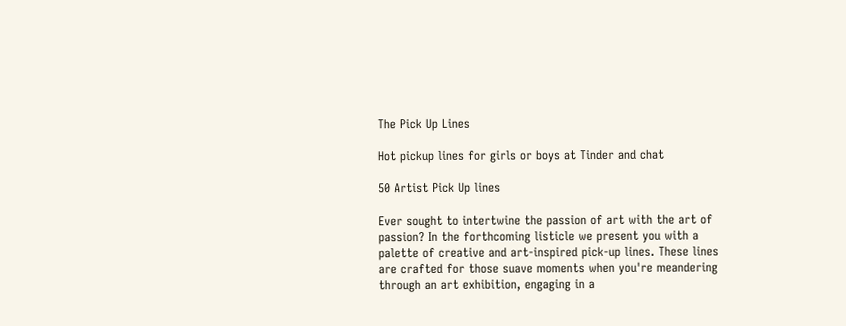The Pick Up Lines

Hot pickup lines for girls or boys at Tinder and chat

50 Artist Pick Up lines

Ever sought to intertwine the passion of art with the art of passion? In the forthcoming listicle we present you with a palette of creative and art-inspired pick-up lines. These lines are crafted for those suave moments when you're meandering through an art exhibition, engaging in a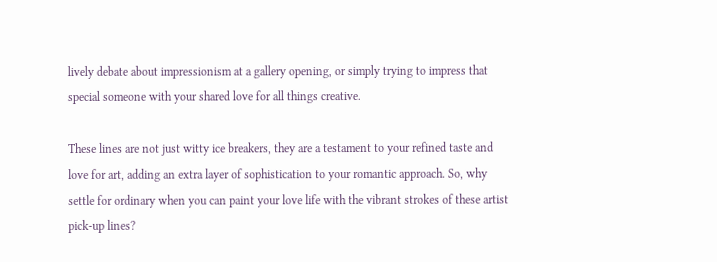lively debate about impressionism at a gallery opening, or simply trying to impress that special someone with your shared love for all things creative.

These lines are not just witty ice breakers, they are a testament to your refined taste and love for art, adding an extra layer of sophistication to your romantic approach. So, why settle for ordinary when you can paint your love life with the vibrant strokes of these artist pick-up lines?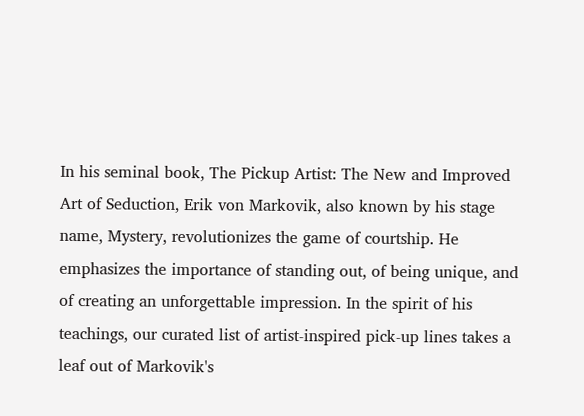In his seminal book, The Pickup Artist: The New and Improved Art of Seduction, Erik von Markovik, also known by his stage name, Mystery, revolutionizes the game of courtship. He emphasizes the importance of standing out, of being unique, and of creating an unforgettable impression. In the spirit of his teachings, our curated list of artist-inspired pick-up lines takes a leaf out of Markovik's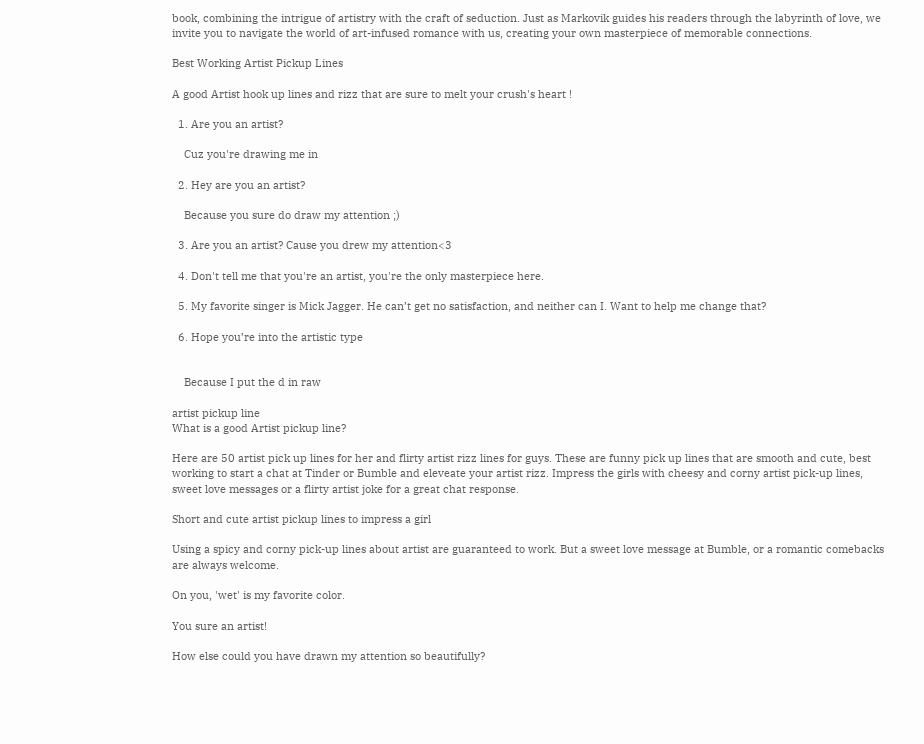book, combining the intrigue of artistry with the craft of seduction. Just as Markovik guides his readers through the labyrinth of love, we invite you to navigate the world of art-infused romance with us, creating your own masterpiece of memorable connections.

Best Working Artist Pickup Lines

A good Artist hook up lines and rizz that are sure to melt your crush's heart !

  1. Are you an artist?

    Cuz you're drawing me in

  2. Hey are you an artist?

    Because you sure do draw my attention ;)

  3. Are you an artist? Cause you drew my attention<3

  4. Don't tell me that you're an artist, you're the only masterpiece here.

  5. My favorite singer is Mick Jagger. He can’t get no satisfaction, and neither can I. Want to help me change that?

  6. Hope you’re into the artistic type


    Because I put the d in raw

artist pickup line
What is a good Artist pickup line?

Here are 50 artist pick up lines for her and flirty artist rizz lines for guys. These are funny pick up lines that are smooth and cute, best working to start a chat at Tinder or Bumble and eleveate your artist rizz. Impress the girls with cheesy and corny artist pick-up lines, sweet love messages or a flirty artist joke for a great chat response.

Short and cute artist pickup lines to impress a girl

Using a spicy and corny pick-up lines about artist are guaranteed to work. But a sweet love message at Bumble, or a romantic comebacks are always welcome.

On you, 'wet' is my favorite color.

You sure an artist!

How else could you have drawn my attention so beautifully?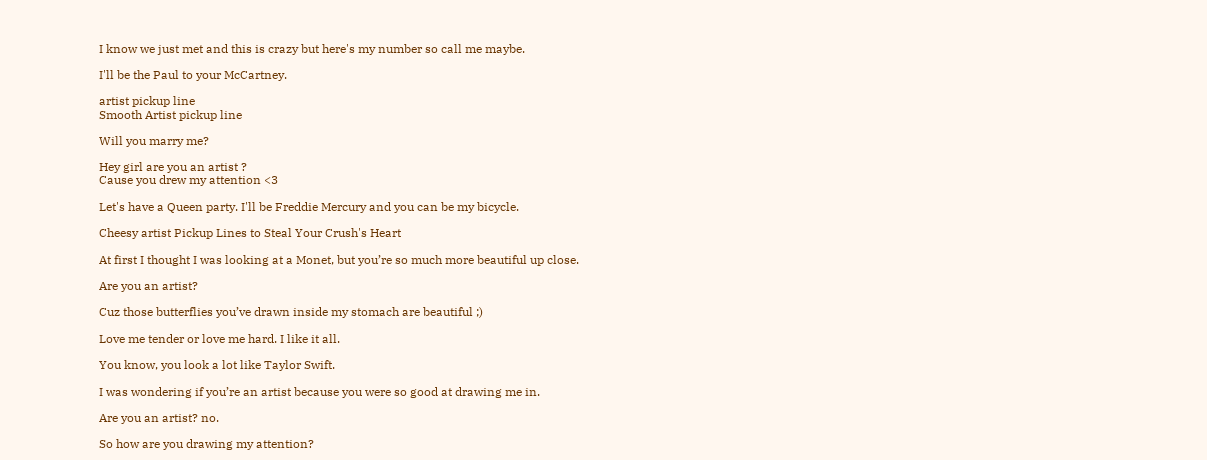I know we just met and this is crazy but here's my number so call me maybe.

I'll be the Paul to your McCartney.

artist pickup line
Smooth Artist pickup line

Will you marry me?

Hey girl are you an artist ?
Cause you drew my attention <3

Let's have a Queen party. I'll be Freddie Mercury and you can be my bicycle.

Cheesy artist Pickup Lines to Steal Your Crush's Heart

At first I thought I was looking at a Monet, but you’re so much more beautiful up close.

Are you an artist?

Cuz those butterflies you’ve drawn inside my stomach are beautiful ;)

Love me tender or love me hard. I like it all.

You know, you look a lot like Taylor Swift.

I was wondering if you’re an artist because you were so good at drawing me in.

Are you an artist? no.

So how are you drawing my attention?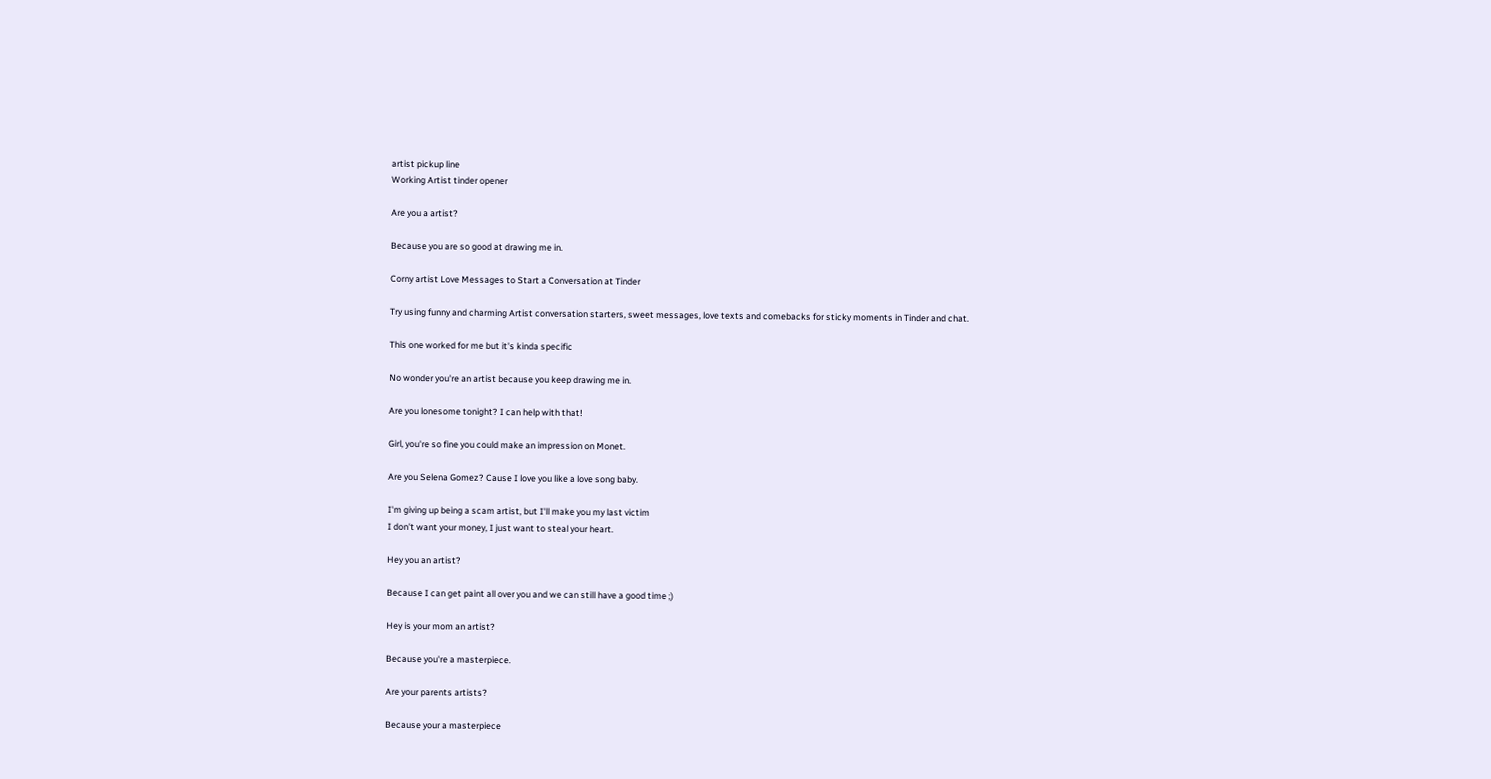artist pickup line
Working Artist tinder opener

Are you a artist?

Because you are so good at drawing me in.

Corny artist Love Messages to Start a Conversation at Tinder

Try using funny and charming Artist conversation starters, sweet messages, love texts and comebacks for sticky moments in Tinder and chat.

This one worked for me but it's kinda specific

No wonder you're an artist because you keep drawing me in.

Are you lonesome tonight? I can help with that!

Girl, you're so fine you could make an impression on Monet.

Are you Selena Gomez? Cause I love you like a love song baby.

I'm giving up being a scam artist, but I'll make you my last victim
I don't want your money, I just want to steal your heart.

Hey you an artist?

Because I can get paint all over you and we can still have a good time ;)

Hey is your mom an artist?

Because you're a masterpiece.

Are your parents artists?

Because your a masterpiece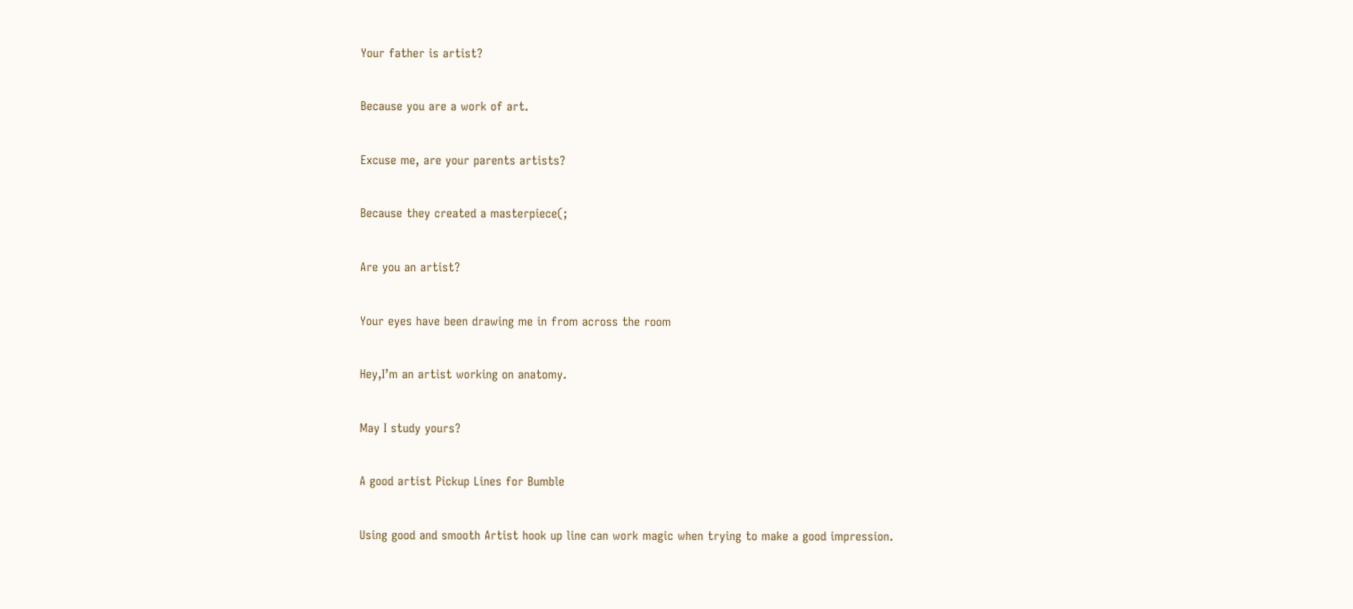Your father is artist?

Because you are a work of art.

Excuse me, are your parents artists?

Because they created a masterpiece(;

Are you an artist?

Your eyes have been drawing me in from across the room

Hey,I’m an artist working on anatomy.

May I study yours?

A good artist Pickup Lines for Bumble

Using good and smooth Artist hook up line can work magic when trying to make a good impression.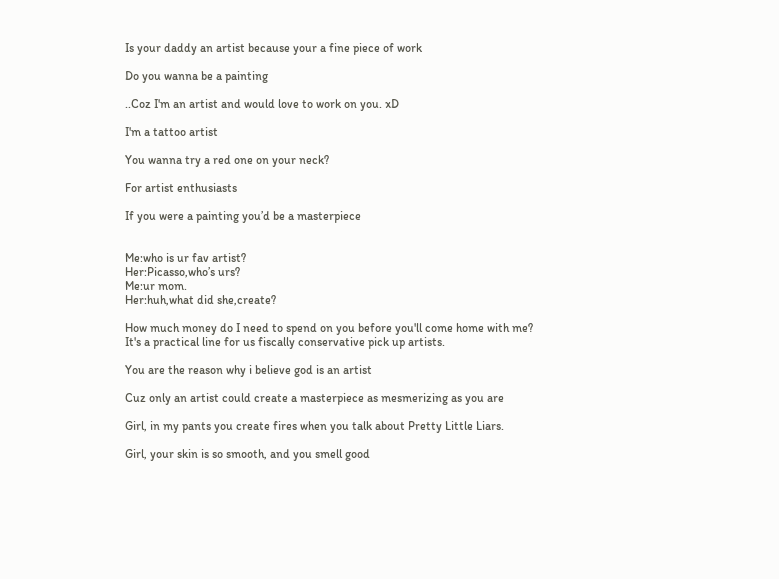Is your daddy an artist because your a fine piece of work

Do you wanna be a painting

..Coz I'm an artist and would love to work on you. xD

I'm a tattoo artist

You wanna try a red one on your neck?

For artist enthusiasts

If you were a painting you’d be a masterpiece


Me:who is ur fav artist?
Her:Picasso,who’s urs?
Me:ur mom.
Her:huh,what did she,create?

How much money do I need to spend on you before you'll come home with me?
It's a practical line for us fiscally conservative pick up artists.

You are the reason why i believe god is an artist

Cuz only an artist could create a masterpiece as mesmerizing as you are

Girl, in my pants you create fires when you talk about Pretty Little Liars.

Girl, your skin is so smooth, and you smell good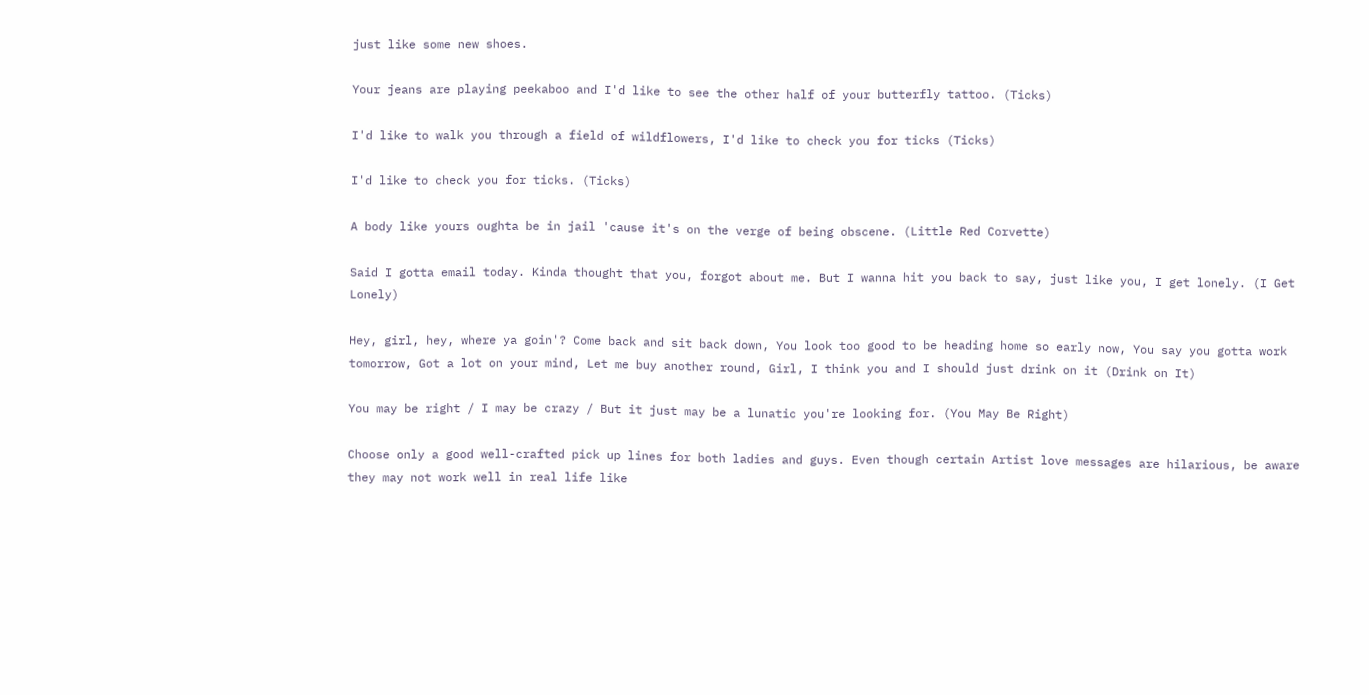just like some new shoes.

Your jeans are playing peekaboo and I'd like to see the other half of your butterfly tattoo. (Ticks)

I'd like to walk you through a field of wildflowers, I'd like to check you for ticks (Ticks)

I'd like to check you for ticks. (Ticks)

A body like yours oughta be in jail 'cause it's on the verge of being obscene. (Little Red Corvette)

Said I gotta email today. Kinda thought that you, forgot about me. But I wanna hit you back to say, just like you, I get lonely. (I Get Lonely)

Hey, girl, hey, where ya goin'? Come back and sit back down, You look too good to be heading home so early now, You say you gotta work tomorrow, Got a lot on your mind, Let me buy another round, Girl, I think you and I should just drink on it (Drink on It)

You may be right / I may be crazy / But it just may be a lunatic you're looking for. (You May Be Right)

Choose only a good well-crafted pick up lines for both ladies and guys. Even though certain Artist love messages are hilarious, be aware they may not work well in real life like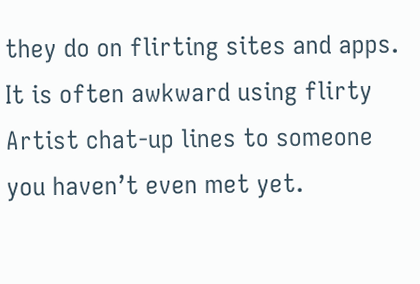they do on flirting sites and apps. It is often awkward using flirty Artist chat-up lines to someone you haven’t even met yet.